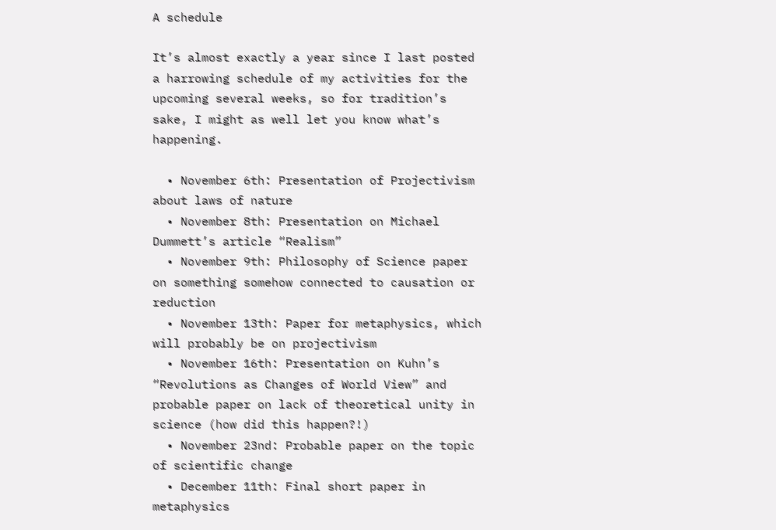A schedule

It’s almost exactly a year since I last posted a harrowing schedule of my activities for the upcoming several weeks, so for tradition’s sake, I might as well let you know what’s happening.

  • November 6th: Presentation of Projectivism about laws of nature
  • November 8th: Presentation on Michael Dummett’s article “Realism”
  • November 9th: Philosophy of Science paper on something somehow connected to causation or reduction
  • November 13th: Paper for metaphysics, which will probably be on projectivism
  • November 16th: Presentation on Kuhn’s “Revolutions as Changes of World View” and probable paper on lack of theoretical unity in science (how did this happen?!)
  • November 23nd: Probable paper on the topic of scientific change
  • December 11th: Final short paper in metaphysics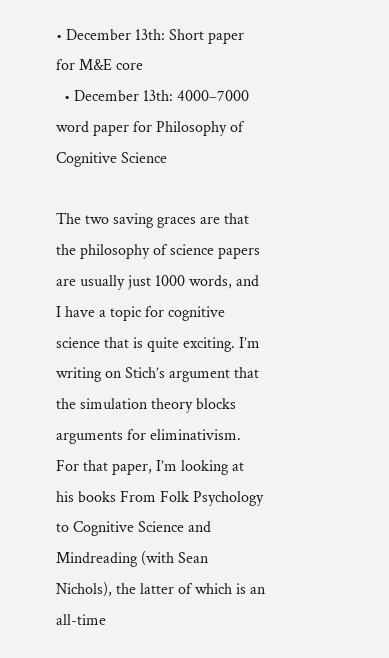• December 13th: Short paper for M&E core
  • December 13th: 4000–7000 word paper for Philosophy of Cognitive Science

The two saving graces are that the philosophy of science papers are usually just 1000 words, and I have a topic for cognitive science that is quite exciting. I’m writing on Stich’s argument that the simulation theory blocks arguments for eliminativism. For that paper, I’m looking at his books From Folk Psychology to Cognitive Science and Mindreading (with Sean Nichols), the latter of which is an all-time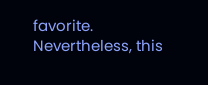favorite. Nevertheless, this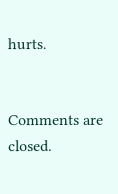hurts.


Comments are closed.